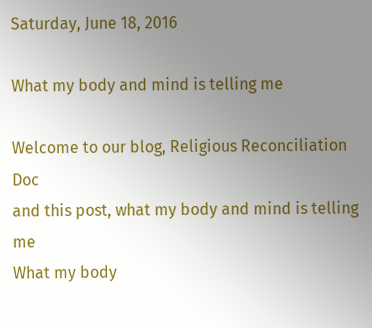Saturday, June 18, 2016

What my body and mind is telling me

Welcome to our blog, Religious Reconciliation Doc
and this post, what my body and mind is telling me
What my body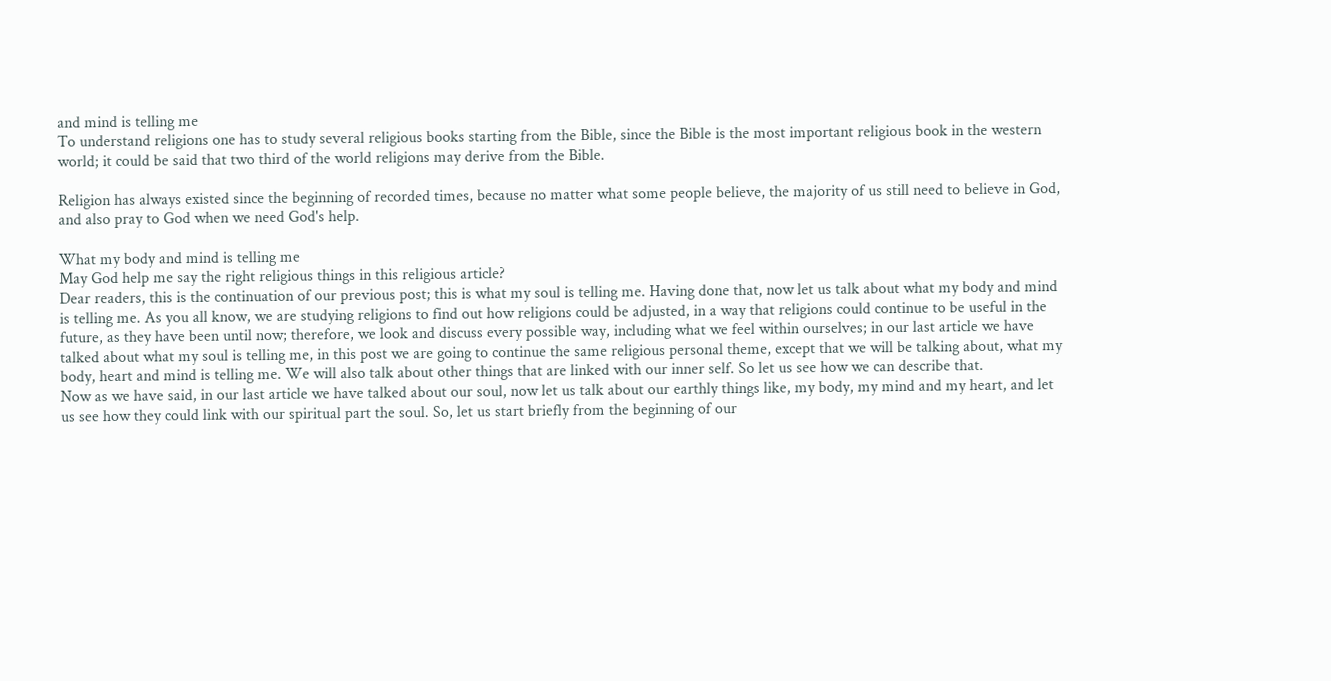and mind is telling me
To understand religions one has to study several religious books starting from the Bible, since the Bible is the most important religious book in the western world; it could be said that two third of the world religions may derive from the Bible.

Religion has always existed since the beginning of recorded times, because no matter what some people believe, the majority of us still need to believe in God, and also pray to God when we need God's help.

What my body and mind is telling me
May God help me say the right religious things in this religious article?
Dear readers, this is the continuation of our previous post; this is what my soul is telling me. Having done that, now let us talk about what my body and mind is telling me. As you all know, we are studying religions to find out how religions could be adjusted, in a way that religions could continue to be useful in the future, as they have been until now; therefore, we look and discuss every possible way, including what we feel within ourselves; in our last article we have talked about what my soul is telling me, in this post we are going to continue the same religious personal theme, except that we will be talking about, what my body, heart and mind is telling me. We will also talk about other things that are linked with our inner self. So let us see how we can describe that.
Now as we have said, in our last article we have talked about our soul, now let us talk about our earthly things like, my body, my mind and my heart, and let us see how they could link with our spiritual part the soul. So, let us start briefly from the beginning of our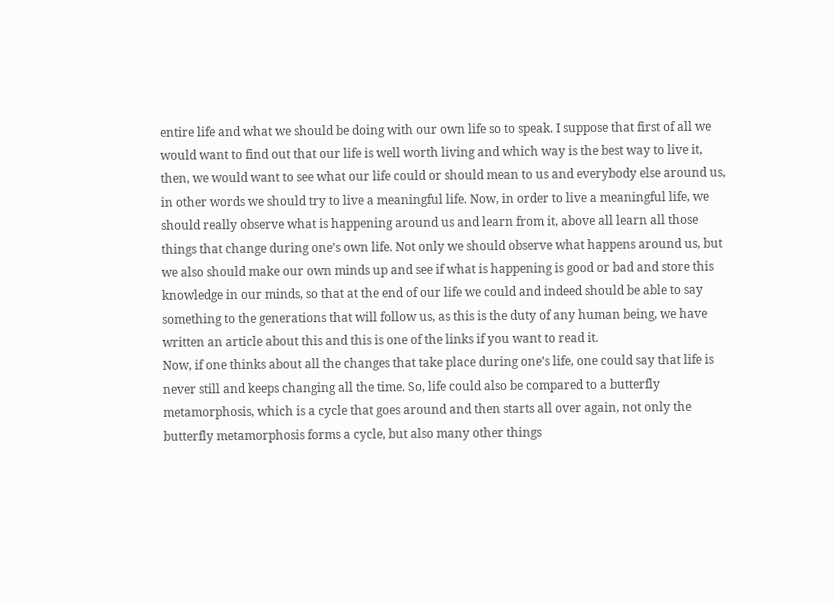entire life and what we should be doing with our own life so to speak. I suppose that first of all we would want to find out that our life is well worth living and which way is the best way to live it, then, we would want to see what our life could or should mean to us and everybody else around us, in other words we should try to live a meaningful life. Now, in order to live a meaningful life, we should really observe what is happening around us and learn from it, above all learn all those things that change during one’s own life. Not only we should observe what happens around us, but we also should make our own minds up and see if what is happening is good or bad and store this knowledge in our minds, so that at the end of our life we could and indeed should be able to say something to the generations that will follow us, as this is the duty of any human being, we have written an article about this and this is one of the links if you want to read it.
Now, if one thinks about all the changes that take place during one’s life, one could say that life is never still and keeps changing all the time. So, life could also be compared to a butterfly metamorphosis, which is a cycle that goes around and then starts all over again, not only the butterfly metamorphosis forms a cycle, but also many other things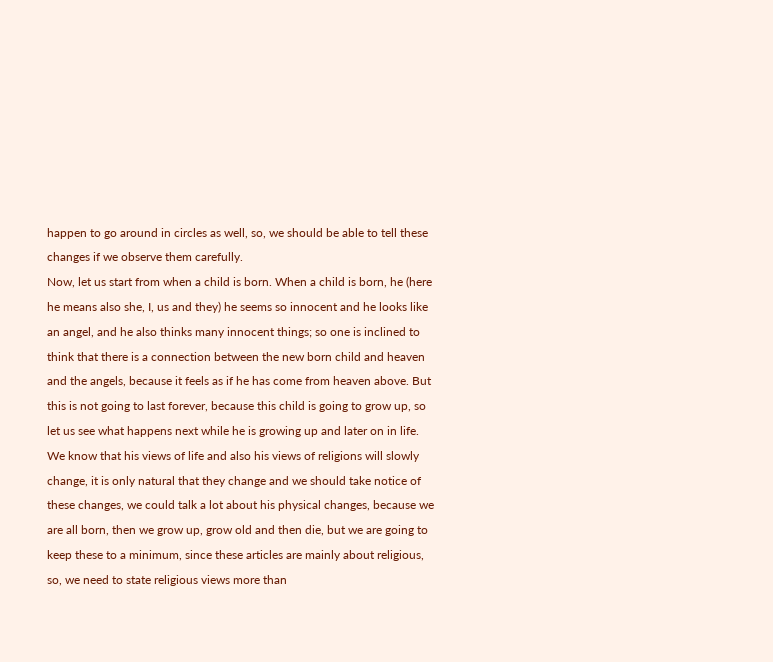happen to go around in circles as well, so, we should be able to tell these changes if we observe them carefully.
Now, let us start from when a child is born. When a child is born, he (here he means also she, I, us and they) he seems so innocent and he looks like an angel, and he also thinks many innocent things; so one is inclined to think that there is a connection between the new born child and heaven and the angels, because it feels as if he has come from heaven above. But this is not going to last forever, because this child is going to grow up, so let us see what happens next while he is growing up and later on in life. We know that his views of life and also his views of religions will slowly change, it is only natural that they change and we should take notice of these changes, we could talk a lot about his physical changes, because we are all born, then we grow up, grow old and then die, but we are going to keep these to a minimum, since these articles are mainly about religious, so, we need to state religious views more than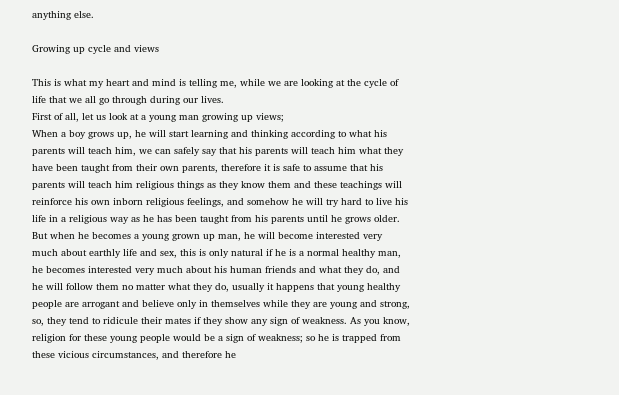anything else.

Growing up cycle and views

This is what my heart and mind is telling me, while we are looking at the cycle of life that we all go through during our lives.
First of all, let us look at a young man growing up views;
When a boy grows up, he will start learning and thinking according to what his parents will teach him, we can safely say that his parents will teach him what they have been taught from their own parents, therefore it is safe to assume that his parents will teach him religious things as they know them and these teachings will reinforce his own inborn religious feelings, and somehow he will try hard to live his life in a religious way as he has been taught from his parents until he grows older.
But when he becomes a young grown up man, he will become interested very much about earthly life and sex, this is only natural if he is a normal healthy man, he becomes interested very much about his human friends and what they do, and he will follow them no matter what they do, usually it happens that young healthy people are arrogant and believe only in themselves while they are young and strong, so, they tend to ridicule their mates if they show any sign of weakness. As you know, religion for these young people would be a sign of weakness; so he is trapped from these vicious circumstances, and therefore he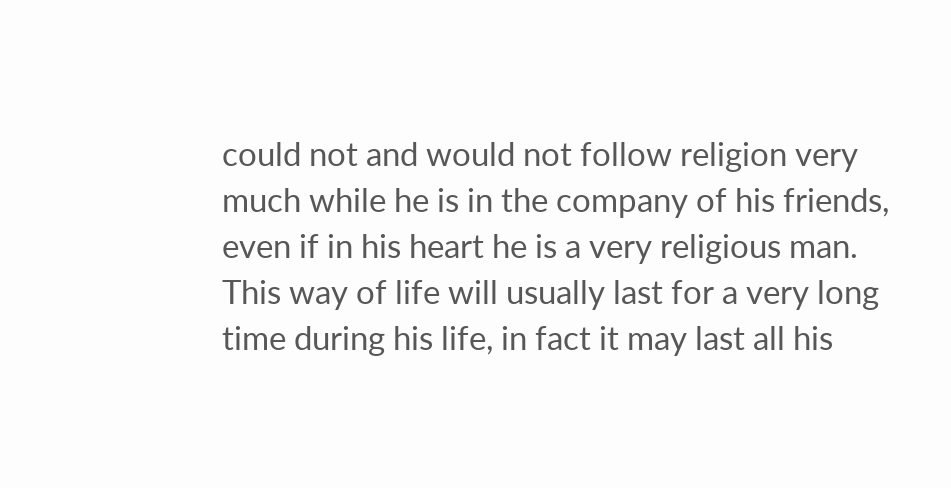could not and would not follow religion very much while he is in the company of his friends, even if in his heart he is a very religious man.
This way of life will usually last for a very long time during his life, in fact it may last all his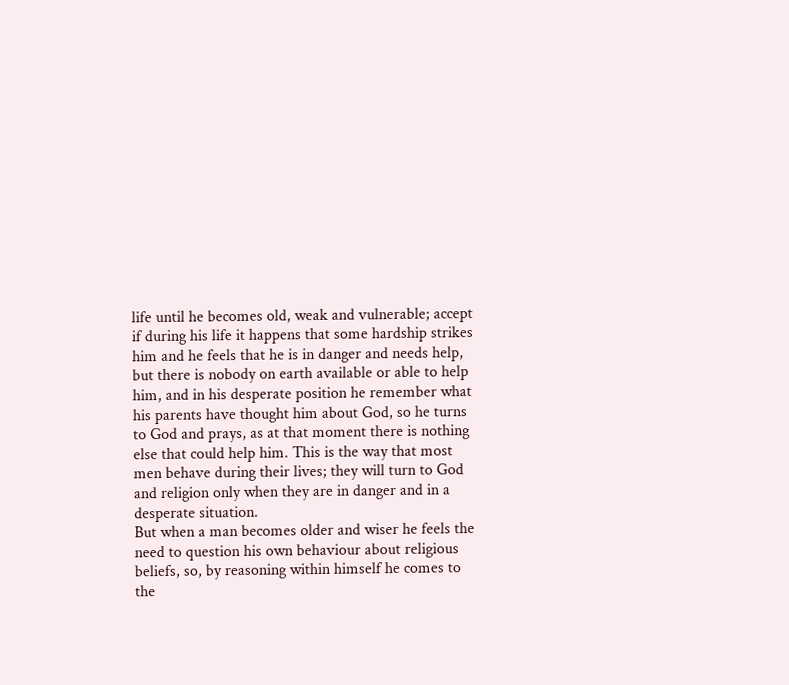life until he becomes old, weak and vulnerable; accept if during his life it happens that some hardship strikes him and he feels that he is in danger and needs help, but there is nobody on earth available or able to help him, and in his desperate position he remember what his parents have thought him about God, so he turns to God and prays, as at that moment there is nothing else that could help him. This is the way that most men behave during their lives; they will turn to God and religion only when they are in danger and in a desperate situation.
But when a man becomes older and wiser he feels the need to question his own behaviour about religious beliefs, so, by reasoning within himself he comes to the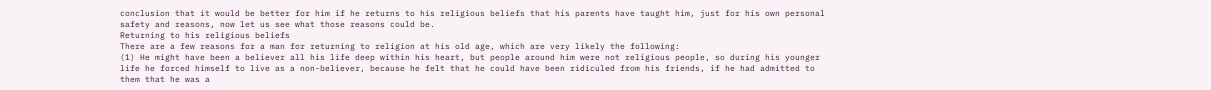conclusion that it would be better for him if he returns to his religious beliefs that his parents have taught him, just for his own personal safety and reasons, now let us see what those reasons could be.
Returning to his religious beliefs
There are a few reasons for a man for returning to religion at his old age, which are very likely the following:
(1) He might have been a believer all his life deep within his heart, but people around him were not religious people, so during his younger life he forced himself to live as a non-believer, because he felt that he could have been ridiculed from his friends, if he had admitted to them that he was a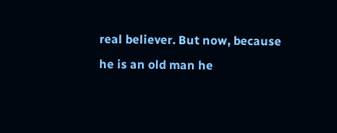real believer. But now, because he is an old man he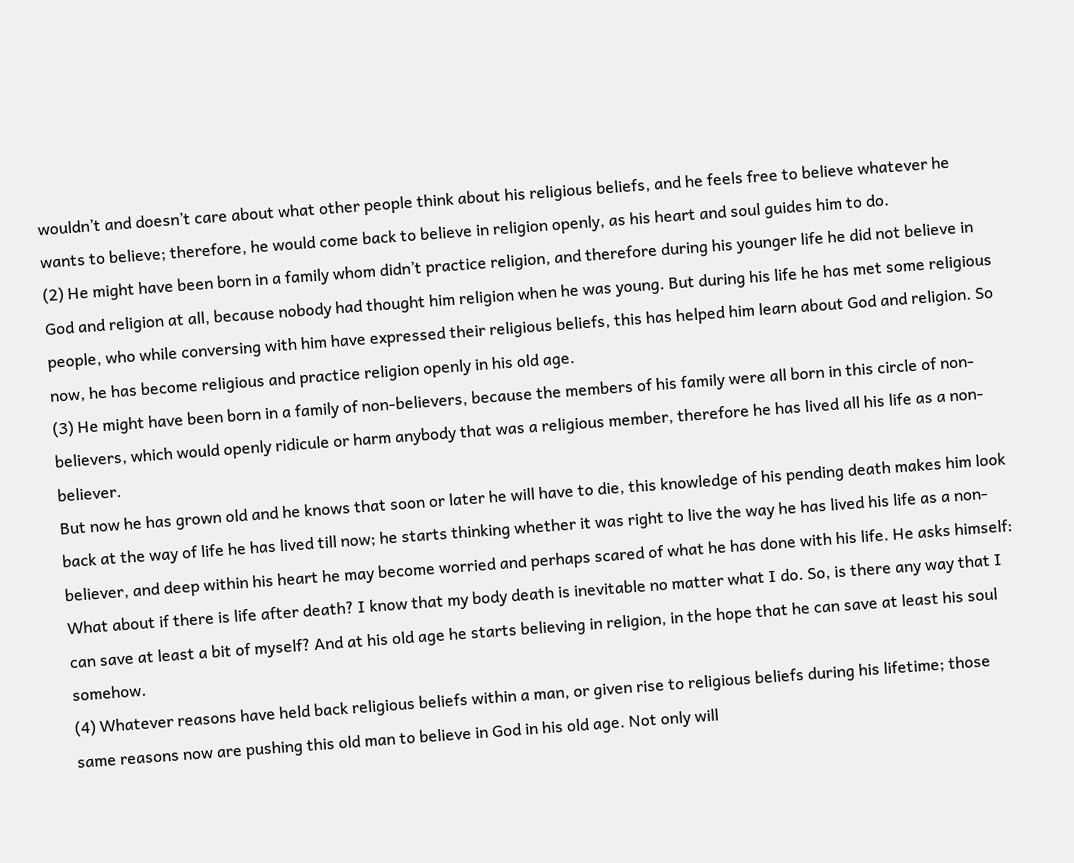wouldn’t and doesn’t care about what other people think about his religious beliefs, and he feels free to believe whatever he wants to believe; therefore, he would come back to believe in religion openly, as his heart and soul guides him to do.
(2) He might have been born in a family whom didn’t practice religion, and therefore during his younger life he did not believe in God and religion at all, because nobody had thought him religion when he was young. But during his life he has met some religious people, who while conversing with him have expressed their religious beliefs, this has helped him learn about God and religion. So now, he has become religious and practice religion openly in his old age.
(3) He might have been born in a family of non-believers, because the members of his family were all born in this circle of non-believers, which would openly ridicule or harm anybody that was a religious member, therefore he has lived all his life as a non-believer.
But now he has grown old and he knows that soon or later he will have to die, this knowledge of his pending death makes him look back at the way of life he has lived till now; he starts thinking whether it was right to live the way he has lived his life as a non-believer, and deep within his heart he may become worried and perhaps scared of what he has done with his life. He asks himself: What about if there is life after death? I know that my body death is inevitable no matter what I do. So, is there any way that I can save at least a bit of myself? And at his old age he starts believing in religion, in the hope that he can save at least his soul somehow.
(4) Whatever reasons have held back religious beliefs within a man, or given rise to religious beliefs during his lifetime; those same reasons now are pushing this old man to believe in God in his old age. Not only will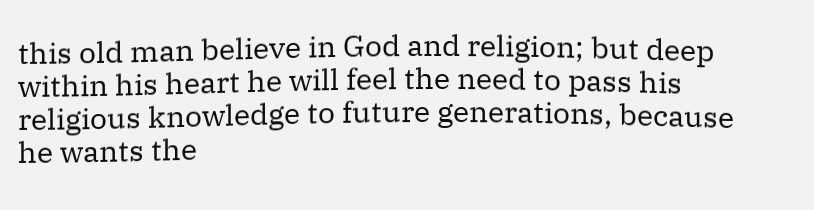this old man believe in God and religion; but deep within his heart he will feel the need to pass his religious knowledge to future generations, because he wants the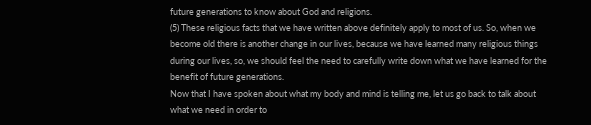future generations to know about God and religions.
(5) These religious facts that we have written above definitely apply to most of us. So, when we become old there is another change in our lives, because we have learned many religious things during our lives, so, we should feel the need to carefully write down what we have learned for the benefit of future generations.
Now that I have spoken about what my body and mind is telling me, let us go back to talk about what we need in order to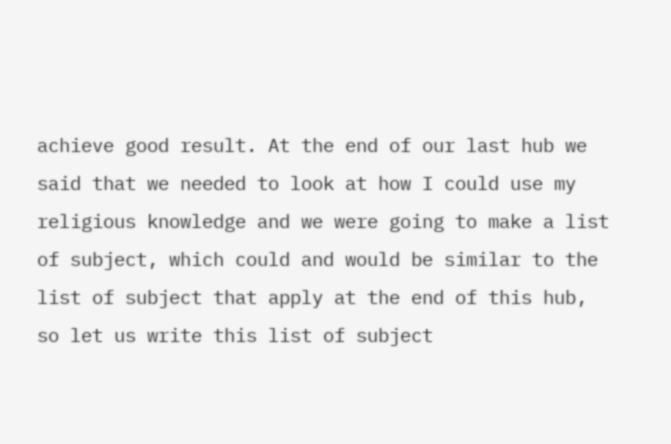achieve good result. At the end of our last hub we said that we needed to look at how I could use my religious knowledge and we were going to make a list of subject, which could and would be similar to the list of subject that apply at the end of this hub, so let us write this list of subject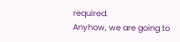required.
Anyhow, we are going to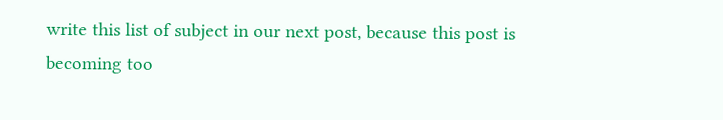write this list of subject in our next post, because this post is becoming too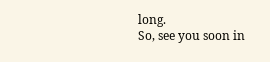long.
So, see you soon in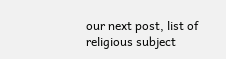our next post, list of religious subject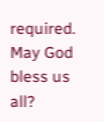required.
May God bless us all?